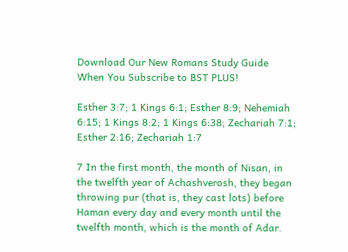Download Our New Romans Study Guide When You Subscribe to BST PLUS!

Esther 3:7; 1 Kings 6:1; Esther 8:9; Nehemiah 6:15; 1 Kings 8:2; 1 Kings 6:38; Zechariah 7:1; Esther 2:16; Zechariah 1:7

7 In the first month, the month of Nisan, in the twelfth year of Achashverosh, they began throwing pur (that is, they cast lots) before Haman every day and every month until the twelfth month, which is the month of Adar.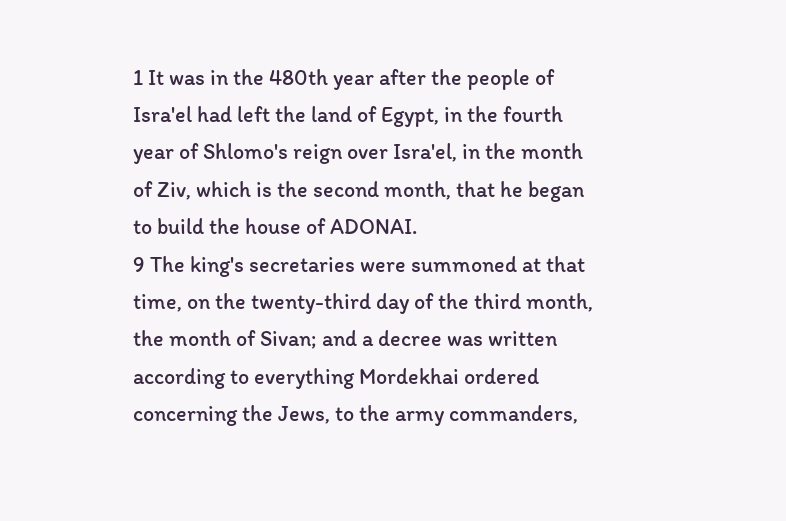1 It was in the 480th year after the people of Isra'el had left the land of Egypt, in the fourth year of Shlomo's reign over Isra'el, in the month of Ziv, which is the second month, that he began to build the house of ADONAI.
9 The king's secretaries were summoned at that time, on the twenty-third day of the third month, the month of Sivan; and a decree was written according to everything Mordekhai ordered concerning the Jews, to the army commanders,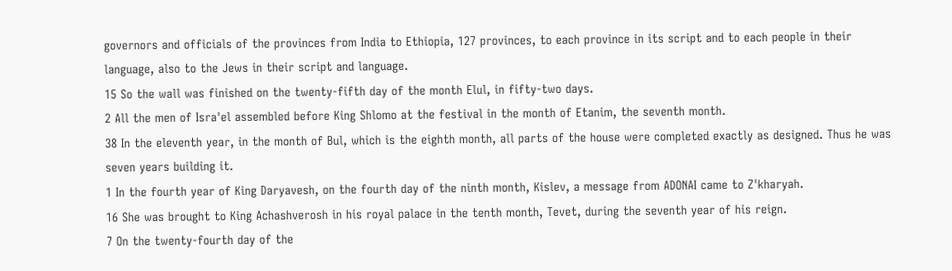governors and officials of the provinces from India to Ethiopia, 127 provinces, to each province in its script and to each people in their language, also to the Jews in their script and language.
15 So the wall was finished on the twenty-fifth day of the month Elul, in fifty-two days.
2 All the men of Isra'el assembled before King Shlomo at the festival in the month of Etanim, the seventh month.
38 In the eleventh year, in the month of Bul, which is the eighth month, all parts of the house were completed exactly as designed. Thus he was seven years building it.
1 In the fourth year of King Daryavesh, on the fourth day of the ninth month, Kislev, a message from ADONAI came to Z'kharyah.
16 She was brought to King Achashverosh in his royal palace in the tenth month, Tevet, during the seventh year of his reign.
7 On the twenty-fourth day of the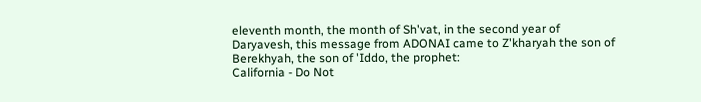eleventh month, the month of Sh'vat, in the second year of Daryavesh, this message from ADONAI came to Z'kharyah the son of Berekhyah, the son of 'Iddo, the prophet:
California - Do Not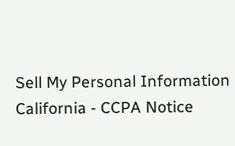Sell My Personal Information  California - CCPA Notice